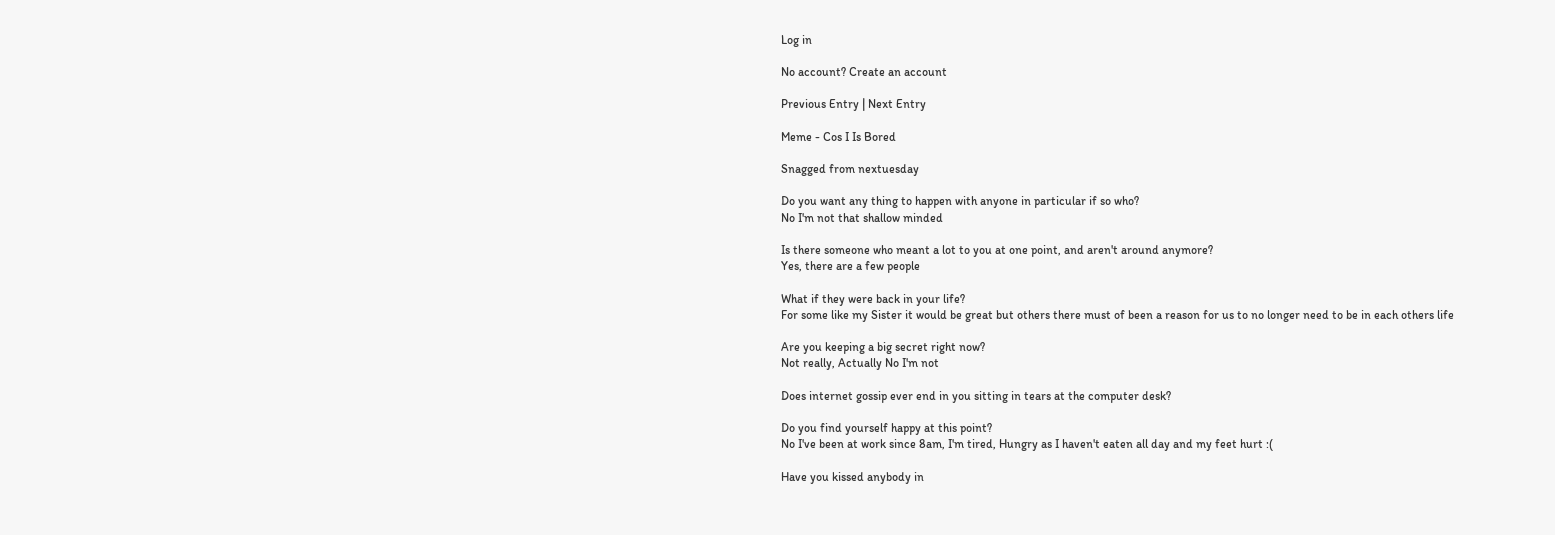Log in

No account? Create an account

Previous Entry | Next Entry

Meme - Cos I Is Bored

Snagged from nextuesday

Do you want any thing to happen with anyone in particular if so who?
No I'm not that shallow minded

Is there someone who meant a lot to you at one point, and aren't around anymore?
Yes, there are a few people

What if they were back in your life?
For some like my Sister it would be great but others there must of been a reason for us to no longer need to be in each others life

Are you keeping a big secret right now?
Not really, Actually No I'm not

Does internet gossip ever end in you sitting in tears at the computer desk?

Do you find yourself happy at this point?
No I've been at work since 8am, I'm tired, Hungry as I haven't eaten all day and my feet hurt :(

Have you kissed anybody in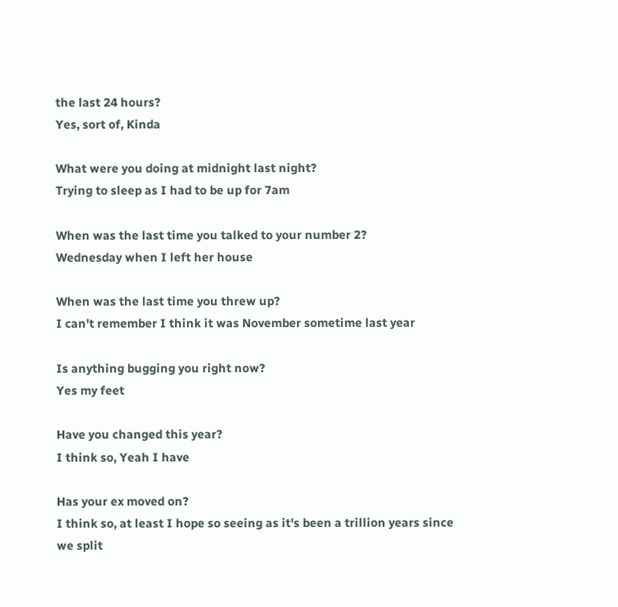the last 24 hours?
Yes, sort of, Kinda

What were you doing at midnight last night?
Trying to sleep as I had to be up for 7am

When was the last time you talked to your number 2?
Wednesday when I left her house

When was the last time you threw up?
I can't remember I think it was November sometime last year

Is anything bugging you right now?
Yes my feet

Have you changed this year?
I think so, Yeah I have

Has your ex moved on?
I think so, at least I hope so seeing as it's been a trillion years since we split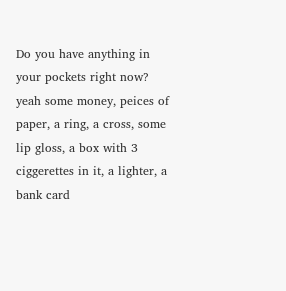Do you have anything in your pockets right now?
yeah some money, peices of paper, a ring, a cross, some lip gloss, a box with 3 ciggerettes in it, a lighter, a bank card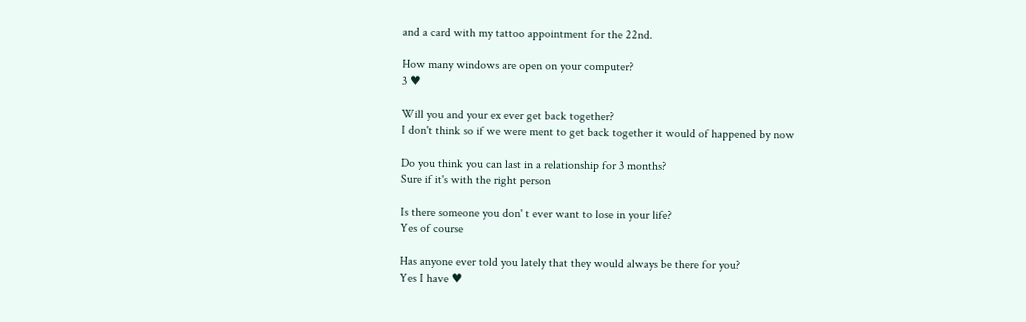and a card with my tattoo appointment for the 22nd.

How many windows are open on your computer?
3 ♥

Will you and your ex ever get back together?
I don't think so if we were ment to get back together it would of happened by now

Do you think you can last in a relationship for 3 months?
Sure if it's with the right person

Is there someone you don' t ever want to lose in your life?
Yes of course

Has anyone ever told you lately that they would always be there for you?
Yes I have ♥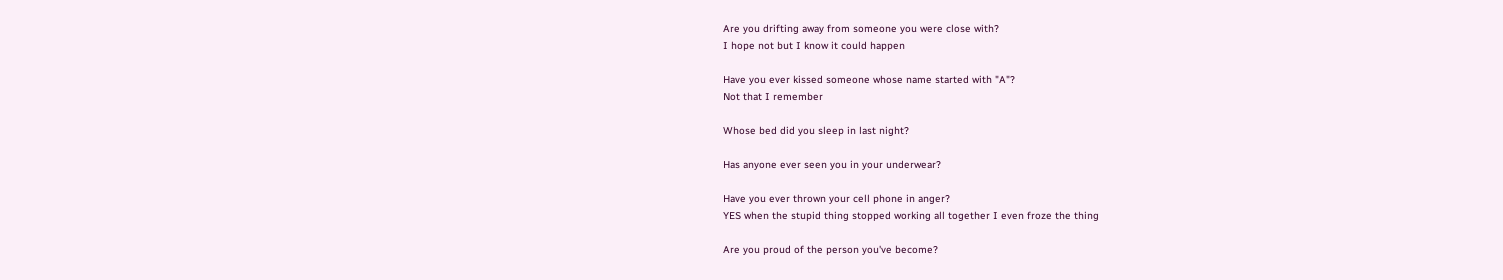Are you drifting away from someone you were close with?
I hope not but I know it could happen

Have you ever kissed someone whose name started with "A"?
Not that I remember

Whose bed did you sleep in last night?

Has anyone ever seen you in your underwear?

Have you ever thrown your cell phone in anger?
YES when the stupid thing stopped working all together I even froze the thing

Are you proud of the person you've become?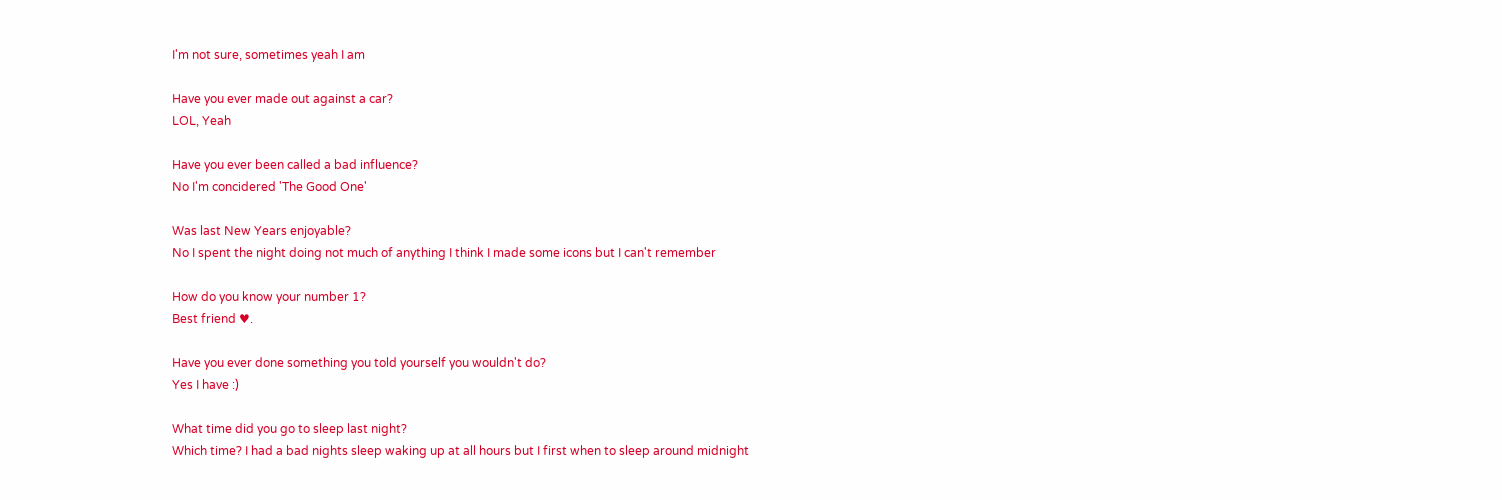I'm not sure, sometimes yeah I am

Have you ever made out against a car?
LOL, Yeah

Have you ever been called a bad influence?
No I'm concidered 'The Good One'

Was last New Years enjoyable?
No I spent the night doing not much of anything I think I made some icons but I can't remember

How do you know your number 1?
Best friend ♥.

Have you ever done something you told yourself you wouldn't do?
Yes I have :)

What time did you go to sleep last night?
Which time? I had a bad nights sleep waking up at all hours but I first when to sleep around midnight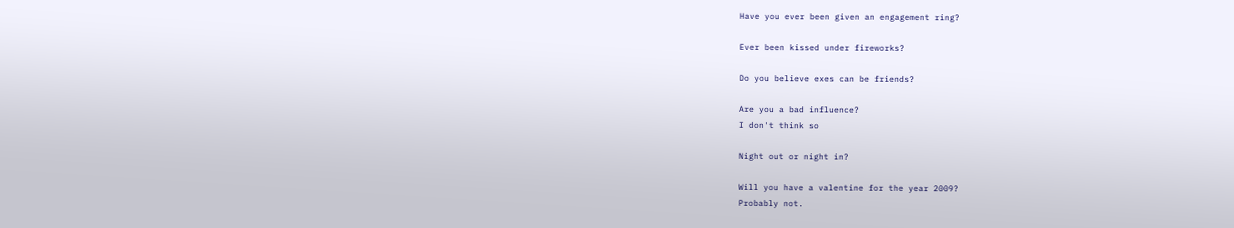Have you ever been given an engagement ring?

Ever been kissed under fireworks?

Do you believe exes can be friends?

Are you a bad influence?
I don't think so

Night out or night in?

Will you have a valentine for the year 2009?
Probably not.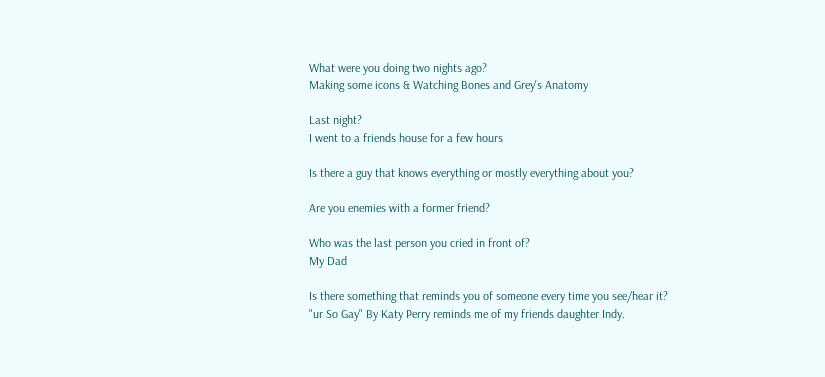What were you doing two nights ago?
Making some icons & Watching Bones and Grey's Anatomy

Last night?
I went to a friends house for a few hours

Is there a guy that knows everything or mostly everything about you?

Are you enemies with a former friend?

Who was the last person you cried in front of?
My Dad

Is there something that reminds you of someone every time you see/hear it?
"ur So Gay" By Katy Perry reminds me of my friends daughter Indy.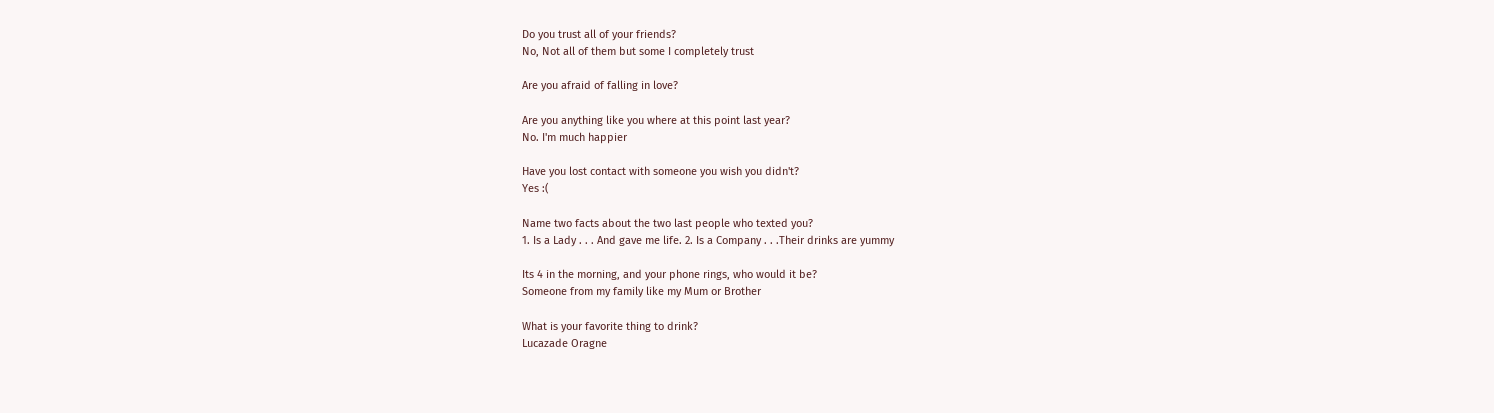Do you trust all of your friends?
No, Not all of them but some I completely trust

Are you afraid of falling in love?

Are you anything like you where at this point last year?
No. I'm much happier

Have you lost contact with someone you wish you didn't?
Yes :(

Name two facts about the two last people who texted you?
1. Is a Lady . . . And gave me life. 2. Is a Company . . .Their drinks are yummy

Its 4 in the morning, and your phone rings, who would it be?
Someone from my family like my Mum or Brother

What is your favorite thing to drink?
Lucazade Oragne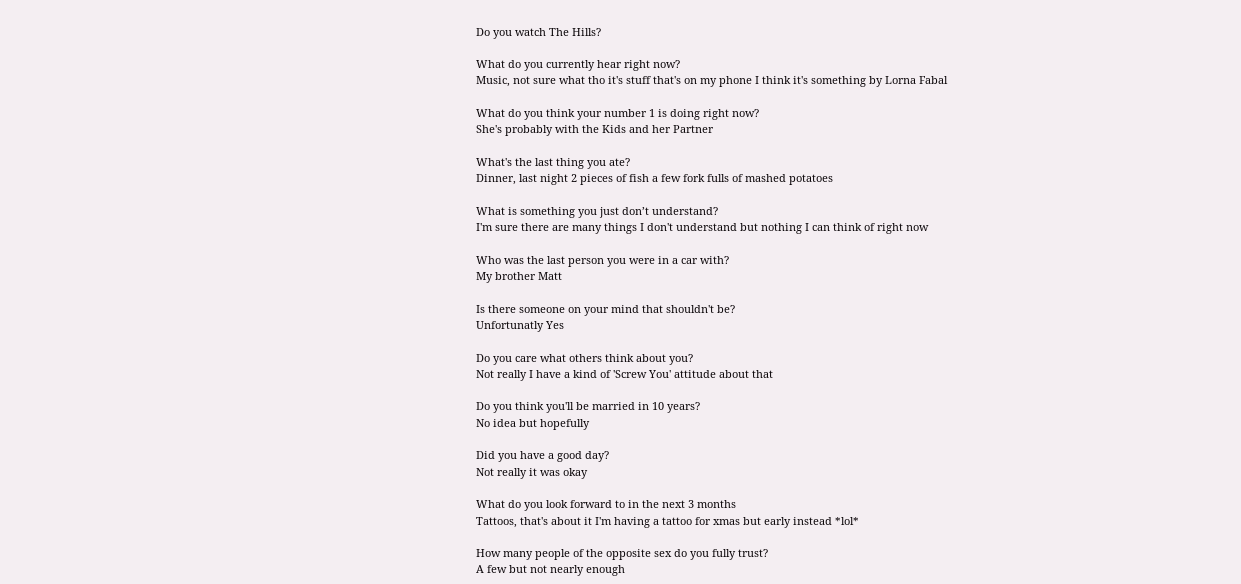Do you watch The Hills?

What do you currently hear right now?
Music, not sure what tho it's stuff that's on my phone I think it's something by Lorna Fabal

What do you think your number 1 is doing right now?
She's probably with the Kids and her Partner

What's the last thing you ate?
Dinner, last night 2 pieces of fish a few fork fulls of mashed potatoes

What is something you just don’t understand?
I'm sure there are many things I don't understand but nothing I can think of right now

Who was the last person you were in a car with?
My brother Matt

Is there someone on your mind that shouldn't be?
Unfortunatly Yes

Do you care what others think about you?
Not really I have a kind of 'Screw You' attitude about that

Do you think you'll be married in 10 years?
No idea but hopefully

Did you have a good day?
Not really it was okay

What do you look forward to in the next 3 months
Tattoos, that's about it I'm having a tattoo for xmas but early instead *lol*

How many people of the opposite sex do you fully trust?
A few but not nearly enough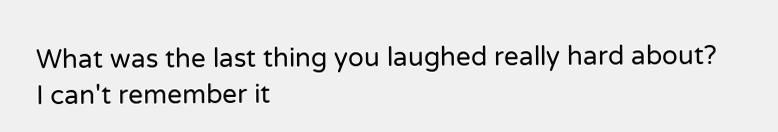What was the last thing you laughed really hard about?
I can't remember it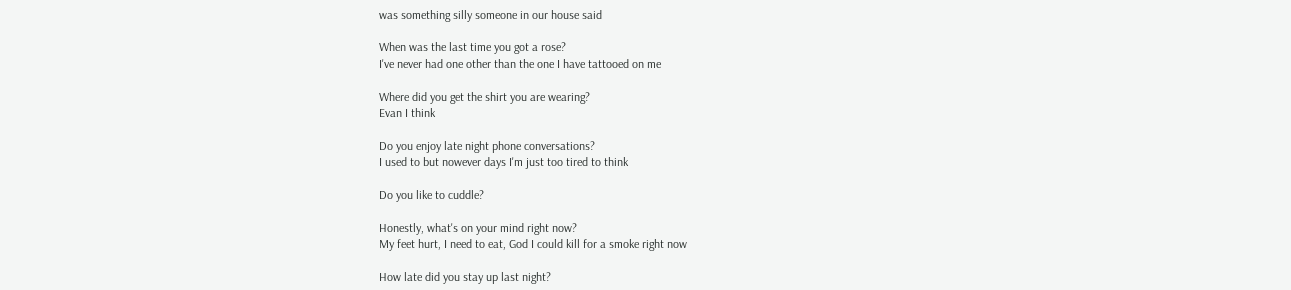was something silly someone in our house said

When was the last time you got a rose?
I've never had one other than the one I have tattooed on me

Where did you get the shirt you are wearing?
Evan I think

Do you enjoy late night phone conversations?
I used to but nowever days I'm just too tired to think

Do you like to cuddle?

Honestly, what's on your mind right now?
My feet hurt, I need to eat, God I could kill for a smoke right now

How late did you stay up last night?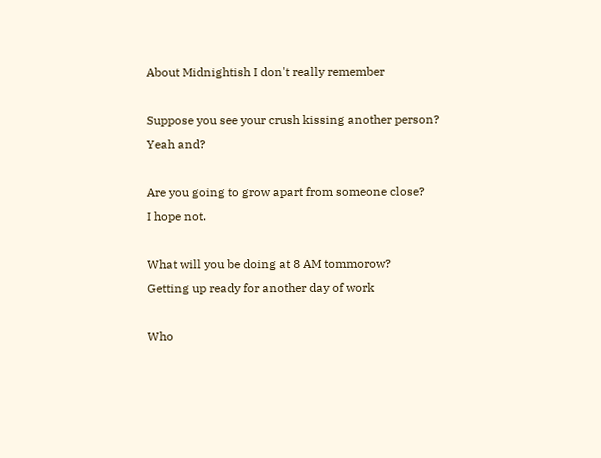About Midnightish I don't really remember

Suppose you see your crush kissing another person?
Yeah and?

Are you going to grow apart from someone close?
I hope not.

What will you be doing at 8 AM tommorow?
Getting up ready for another day of work

Who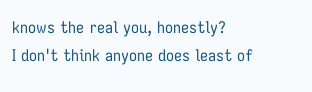knows the real you, honestly?
I don't think anyone does least of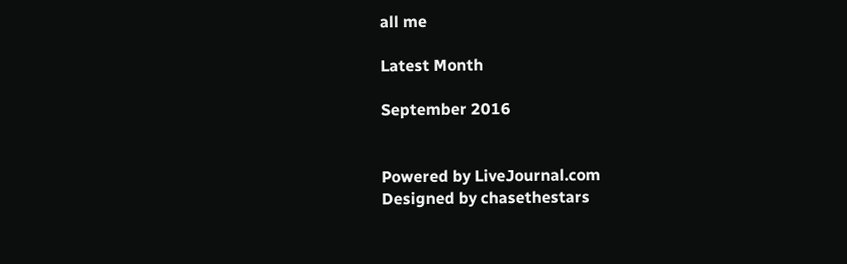all me

Latest Month

September 2016


Powered by LiveJournal.com
Designed by chasethestars